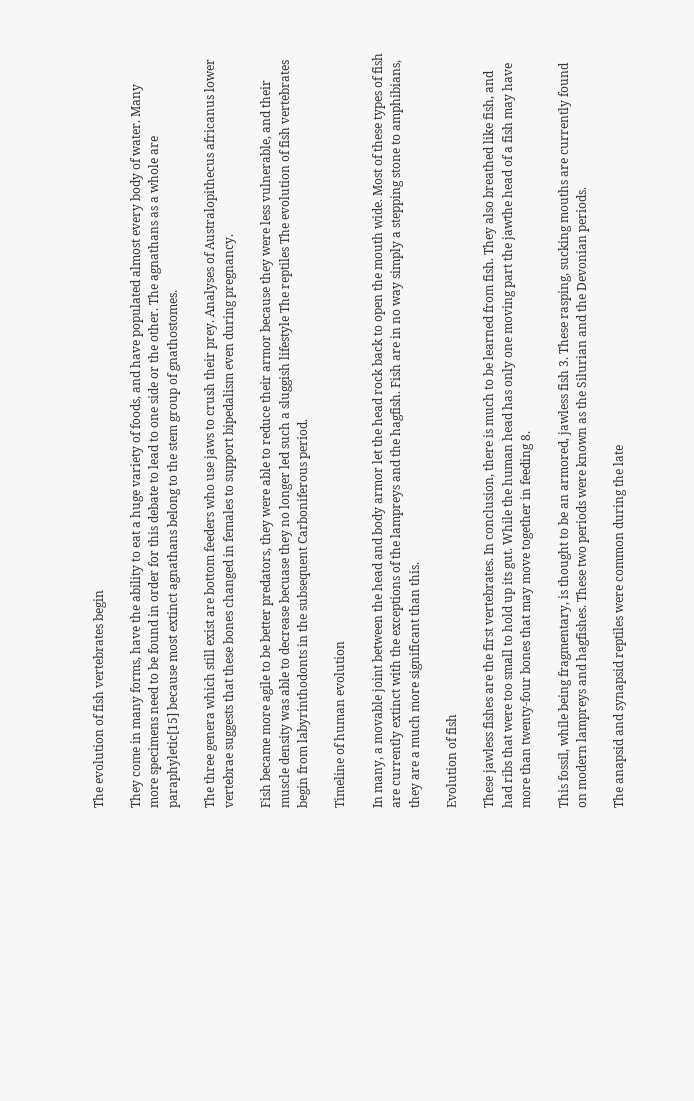The evolution of fish vertebrates begin

They come in many forms, have the ability to eat a huge variety of foods, and have populated almost every body of water. Many more specimens need to be found in order for this debate to lead to one side or the other. The agnathans as a whole are paraphyletic[15] because most extinct agnathans belong to the stem group of gnathostomes.

The three genera which still exist are bottom feeders who use jaws to crush their prey. Analyses of Australopithecus africanus lower vertebrae suggests that these bones changed in females to support bipedalism even during pregnancy.

Fish became more agile to be better predators, they were able to reduce their armor because they were less vulnerable, and their muscle density was able to decrease becuase they no longer led such a sluggish lifestyle The reptiles The evolution of fish vertebrates begin from labyrinthodonts in the subsequent Carboniferous period.

Timeline of human evolution

In many, a movable joint between the head and body armor let the head rock back to open the mouth wide. Most of these types of fish are currently extinct with the exceptions of the lampreys and the hagfish. Fish are in no way simply a stepping stone to amphibians, they are a much more significant than this.

Evolution of fish

These jawless fishes are the first vertebrates. In conclusion, there is much to be learned from fish. They also breathed like fish, and had ribs that were too small to hold up its gut. While the human head has only one moving part the jawthe head of a fish may have more than twenty-four bones that may move together in feeding 8.

This fossil, while being fragmentary, is thought to be an armored, jawless fish 3. These rasping, sucking mouths are currently found on modern lampreys and hagfishes. These two periods were known as the Silurian and the Devonian periods.

The anapsid and synapsid reptiles were common during the late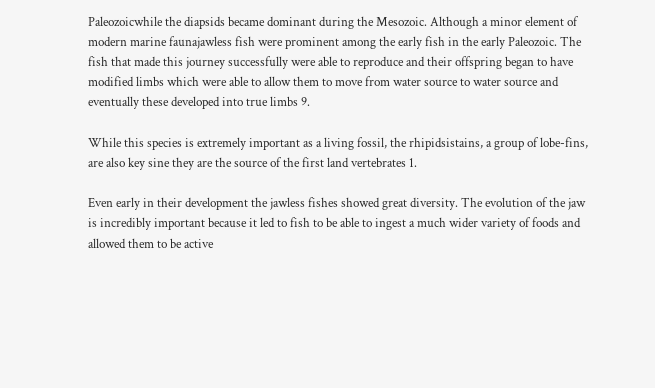Paleozoicwhile the diapsids became dominant during the Mesozoic. Although a minor element of modern marine faunajawless fish were prominent among the early fish in the early Paleozoic. The fish that made this journey successfully were able to reproduce and their offspring began to have modified limbs which were able to allow them to move from water source to water source and eventually these developed into true limbs 9.

While this species is extremely important as a living fossil, the rhipidsistains, a group of lobe-fins, are also key sine they are the source of the first land vertebrates 1.

Even early in their development the jawless fishes showed great diversity. The evolution of the jaw is incredibly important because it led to fish to be able to ingest a much wider variety of foods and allowed them to be active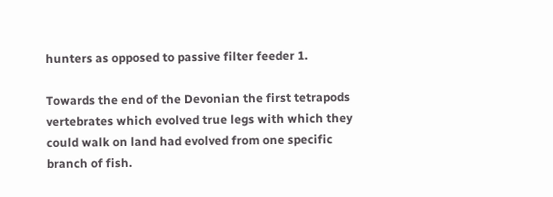hunters as opposed to passive filter feeder 1.

Towards the end of the Devonian the first tetrapods vertebrates which evolved true legs with which they could walk on land had evolved from one specific branch of fish.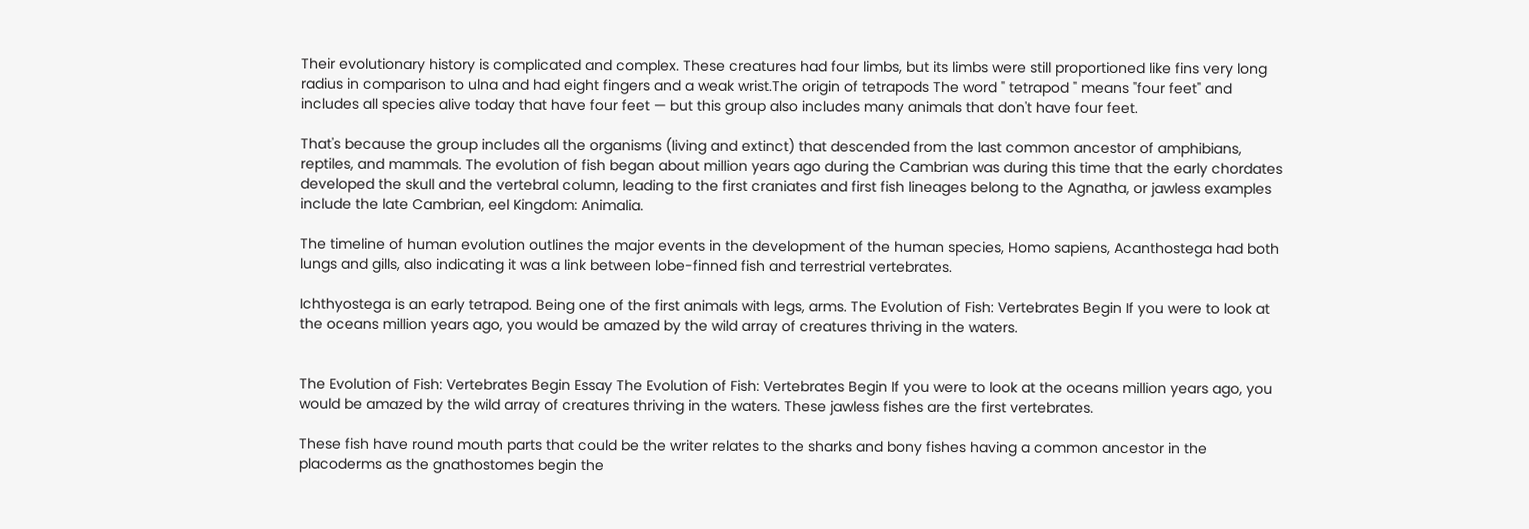Their evolutionary history is complicated and complex. These creatures had four limbs, but its limbs were still proportioned like fins very long radius in comparison to ulna and had eight fingers and a weak wrist.The origin of tetrapods The word " tetrapod " means "four feet" and includes all species alive today that have four feet — but this group also includes many animals that don't have four feet.

That's because the group includes all the organisms (living and extinct) that descended from the last common ancestor of amphibians, reptiles, and mammals. The evolution of fish began about million years ago during the Cambrian was during this time that the early chordates developed the skull and the vertebral column, leading to the first craniates and first fish lineages belong to the Agnatha, or jawless examples include the late Cambrian, eel Kingdom: Animalia.

The timeline of human evolution outlines the major events in the development of the human species, Homo sapiens, Acanthostega had both lungs and gills, also indicating it was a link between lobe-finned fish and terrestrial vertebrates.

Ichthyostega is an early tetrapod. Being one of the first animals with legs, arms. The Evolution of Fish: Vertebrates Begin If you were to look at the oceans million years ago, you would be amazed by the wild array of creatures thriving in the waters.


The Evolution of Fish: Vertebrates Begin Essay The Evolution of Fish: Vertebrates Begin If you were to look at the oceans million years ago, you would be amazed by the wild array of creatures thriving in the waters. These jawless fishes are the first vertebrates.

These fish have round mouth parts that could be the writer relates to the sharks and bony fishes having a common ancestor in the placoderms as the gnathostomes begin the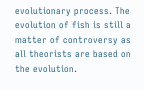evolutionary process. The evolution of fish is still a matter of controversy as all theorists are based on the evolution.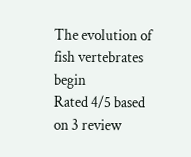The evolution of fish vertebrates begin
Rated 4/5 based on 3 review